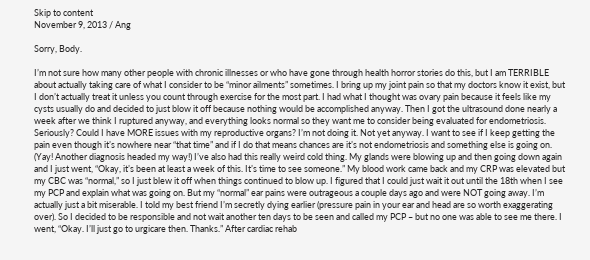Skip to content
November 9, 2013 / Ang

Sorry, Body.

I’m not sure how many other people with chronic illnesses or who have gone through health horror stories do this, but I am TERRIBLE about actually taking care of what I consider to be “minor ailments” sometimes. I bring up my joint pain so that my doctors know it exist, but I don’t actually treat it unless you count through exercise for the most part. I had what I thought was ovary pain because it feels like my cysts usually do and decided to just blow it off because nothing would be accomplished anyway. Then I got the ultrasound done nearly a week after we think I ruptured anyway, and everything looks normal so they want me to consider being evaluated for endometriosis. Seriously? Could I have MORE issues with my reproductive organs? I’m not doing it. Not yet anyway. I want to see if I keep getting the pain even though it’s nowhere near “that time” and if I do that means chances are it’s not endometriosis and something else is going on. (Yay! Another diagnosis headed my way!) I’ve also had this really weird cold thing. My glands were blowing up and then going down again and I just went, “Okay, it’s been at least a week of this. It’s time to see someone.” My blood work came back and my CRP was elevated but my CBC was “normal,” so I just blew it off when things continued to blow up. I figured that I could just wait it out until the 18th when I see my PCP and explain what was going on. But my “normal” ear pains were outrageous a couple days ago and were NOT going away. I’m actually just a bit miserable. I told my best friend I’m secretly dying earlier (pressure pain in your ear and head are so worth exaggerating over). So I decided to be responsible and not wait another ten days to be seen and called my PCP – but no one was able to see me there. I went, “Okay. I’ll just go to urgicare then. Thanks.” After cardiac rehab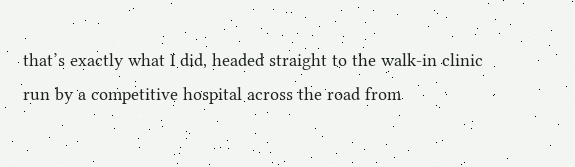that’s exactly what I did, headed straight to the walk-in clinic run by a competitive hospital across the road from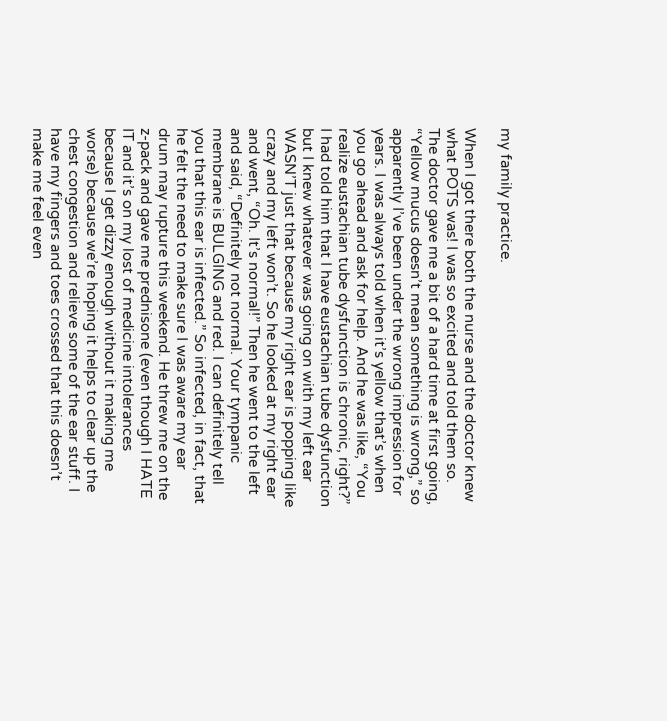my family practice.

When I got there both the nurse and the doctor knew what POTS was! I was so excited and told them so. The doctor gave me a bit of a hard time at first going, “Yellow mucus doesn’t mean something is wrong,” so apparently I’ve been under the wrong impression for years. I was always told when it’s yellow that’s when you go ahead and ask for help. And he was like, “You realize eustachian tube dysfunction is chronic, right?” I had told him that I have eustachian tube dysfunction but I knew whatever was going on with my left ear WASN’T just that because my right ear is popping like crazy and my left won’t. So he looked at my right ear and went, “Oh. It’s normal!” Then he went to the left and said, “Definitely not normal. Your tympanic membrane is BULGING and red. I can definitely tell you that this ear is infected.” So infected, in fact, that he felt the need to make sure I was aware my ear drum may rupture this weekend. He threw me on the z-pack and gave me prednisone (even though I HATE IT and it’s on my lost of medicine intolerances because I get dizzy enough without it making me worse) because we’re hoping it helps to clear up the chest congestion and relieve some of the ear stuff. I have my fingers and toes crossed that this doesn’t make me feel even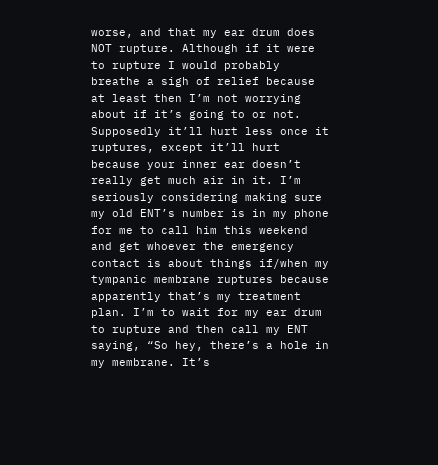worse, and that my ear drum does NOT rupture. Although if it were to rupture I would probably breathe a sigh of relief because at least then I’m not worrying about if it’s going to or not. Supposedly it’ll hurt less once it ruptures, except it’ll hurt because your inner ear doesn’t really get much air in it. I’m seriously considering making sure my old ENT’s number is in my phone for me to call him this weekend and get whoever the emergency contact is about things if/when my tympanic membrane ruptures because apparently that’s my treatment plan. I’m to wait for my ear drum to rupture and then call my ENT saying, “So hey, there’s a hole in my membrane. It’s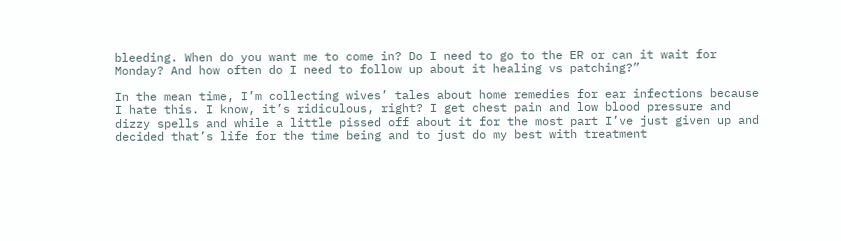bleeding. When do you want me to come in? Do I need to go to the ER or can it wait for Monday? And how often do I need to follow up about it healing vs patching?”

In the mean time, I’m collecting wives’ tales about home remedies for ear infections because I hate this. I know, it’s ridiculous, right? I get chest pain and low blood pressure and dizzy spells and while a little pissed off about it for the most part I’ve just given up and decided that’s life for the time being and to just do my best with treatment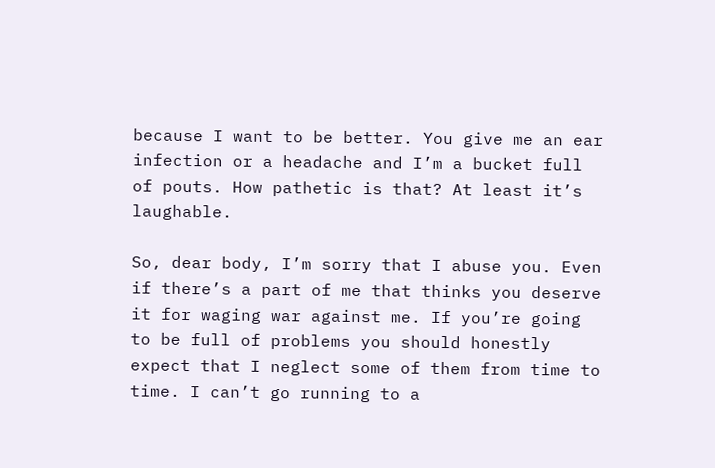because I want to be better. You give me an ear infection or a headache and I’m a bucket full of pouts. How pathetic is that? At least it’s laughable.

So, dear body, I’m sorry that I abuse you. Even if there’s a part of me that thinks you deserve it for waging war against me. If you’re going to be full of problems you should honestly expect that I neglect some of them from time to time. I can’t go running to a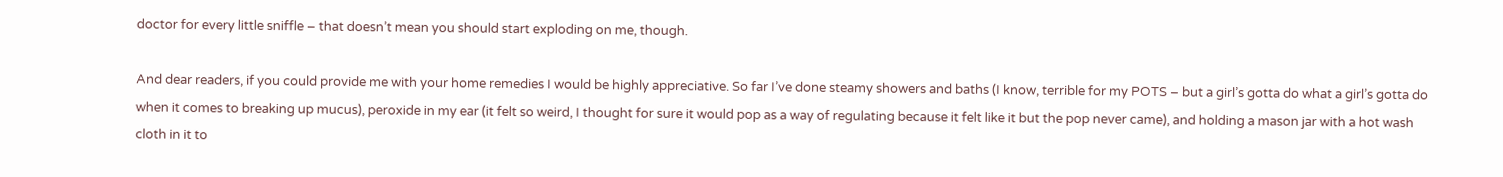doctor for every little sniffle – that doesn’t mean you should start exploding on me, though.

And dear readers, if you could provide me with your home remedies I would be highly appreciative. So far I’ve done steamy showers and baths (I know, terrible for my POTS – but a girl’s gotta do what a girl’s gotta do when it comes to breaking up mucus), peroxide in my ear (it felt so weird, I thought for sure it would pop as a way of regulating because it felt like it but the pop never came), and holding a mason jar with a hot wash cloth in it to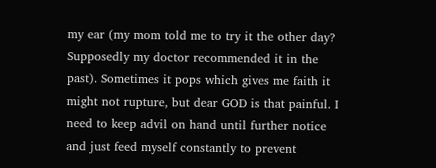my ear (my mom told me to try it the other day? Supposedly my doctor recommended it in the past). Sometimes it pops which gives me faith it might not rupture, but dear GOD is that painful. I need to keep advil on hand until further notice and just feed myself constantly to prevent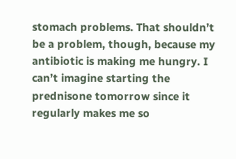stomach problems. That shouldn’t be a problem, though, because my antibiotic is making me hungry. I can’t imagine starting the prednisone tomorrow since it regularly makes me so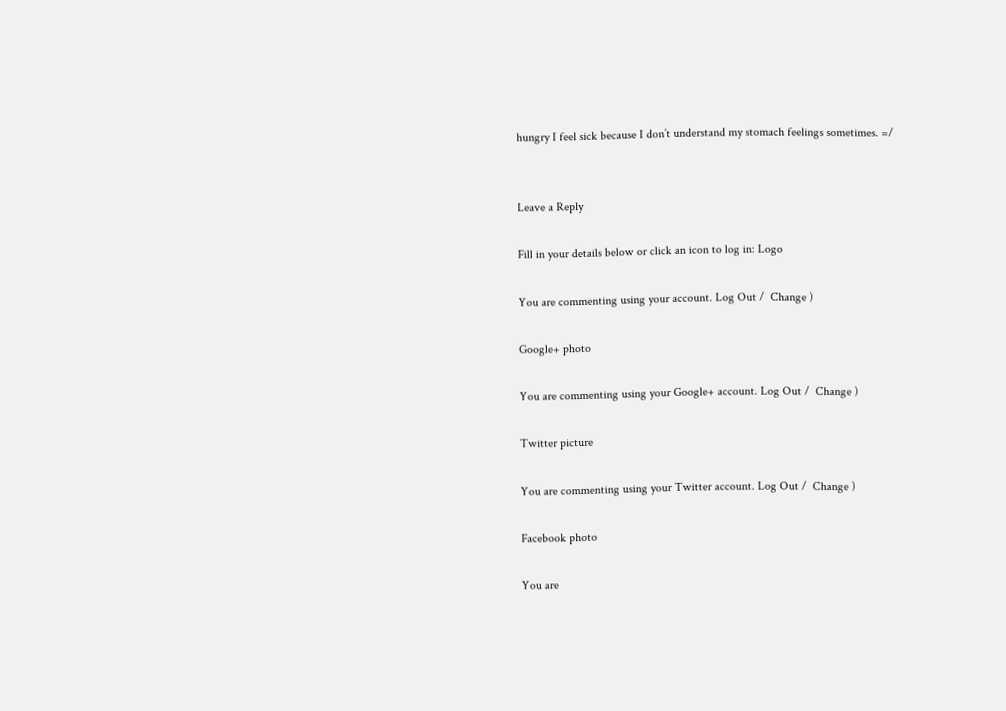hungry I feel sick because I don’t understand my stomach feelings sometimes. =/


Leave a Reply

Fill in your details below or click an icon to log in: Logo

You are commenting using your account. Log Out /  Change )

Google+ photo

You are commenting using your Google+ account. Log Out /  Change )

Twitter picture

You are commenting using your Twitter account. Log Out /  Change )

Facebook photo

You are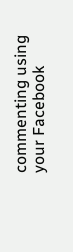commenting using your Facebook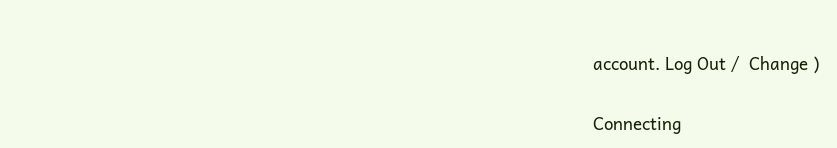account. Log Out /  Change )


Connecting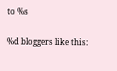to %s

%d bloggers like this: